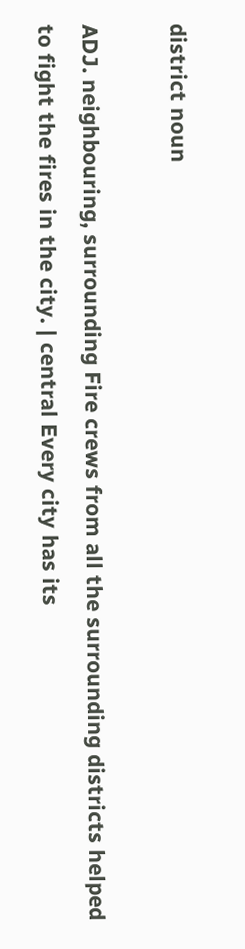district noun

ADJ. neighbouring, surrounding Fire crews from all the surrounding districts helped to fight the fires in the city. | central Every city has its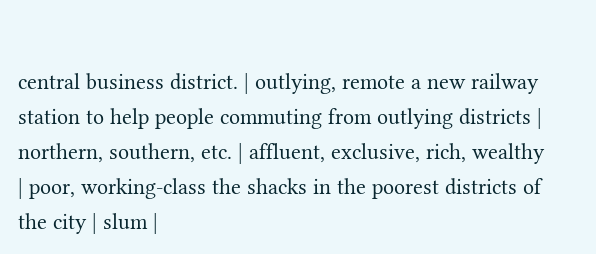central business district. | outlying, remote a new railway station to help people commuting from outlying districts | northern, southern, etc. | affluent, exclusive, rich, wealthy | poor, working-class the shacks in the poorest districts of the city | slum |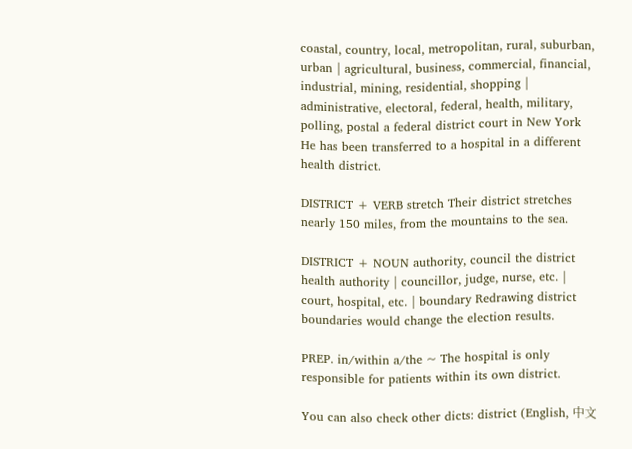coastal, country, local, metropolitan, rural, suburban, urban | agricultural, business, commercial, financial, industrial, mining, residential, shopping | administrative, electoral, federal, health, military, polling, postal a federal district court in New York He has been transferred to a hospital in a different health district.

DISTRICT + VERB stretch Their district stretches nearly 150 miles, from the mountains to the sea.

DISTRICT + NOUN authority, council the district health authority | councillor, judge, nurse, etc. | court, hospital, etc. | boundary Redrawing district boundaries would change the election results.

PREP. in/within a/the ~ The hospital is only responsible for patients within its own district.

You can also check other dicts: district (English, 中文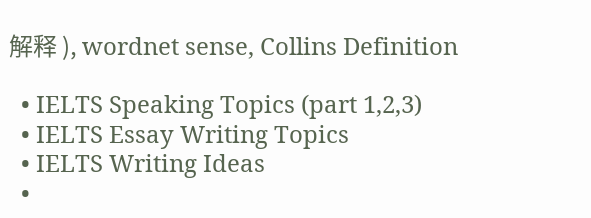解释 ), wordnet sense, Collins Definition

  • IELTS Speaking Topics (part 1,2,3)
  • IELTS Essay Writing Topics
  • IELTS Writing Ideas
  •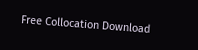Free Collocation Download